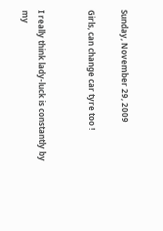Sunday, November 29, 2009

Girls, can change car tyre too !


I really think lady-luck is constantly by my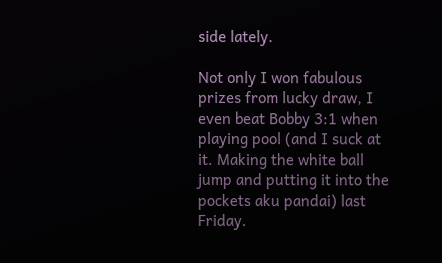side lately.

Not only I won fabulous prizes from lucky draw, I even beat Bobby 3:1 when playing pool (and I suck at it. Making the white ball jump and putting it into the pockets aku pandai) last Friday.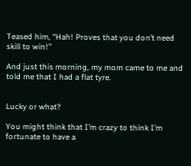Teased him, “Hah! Proves that you don’t need skill to win!”

And just this morning, my mom came to me and told me that I had a flat tyre.


Lucky or what?

You might think that I’m crazy to think I’m fortunate to have a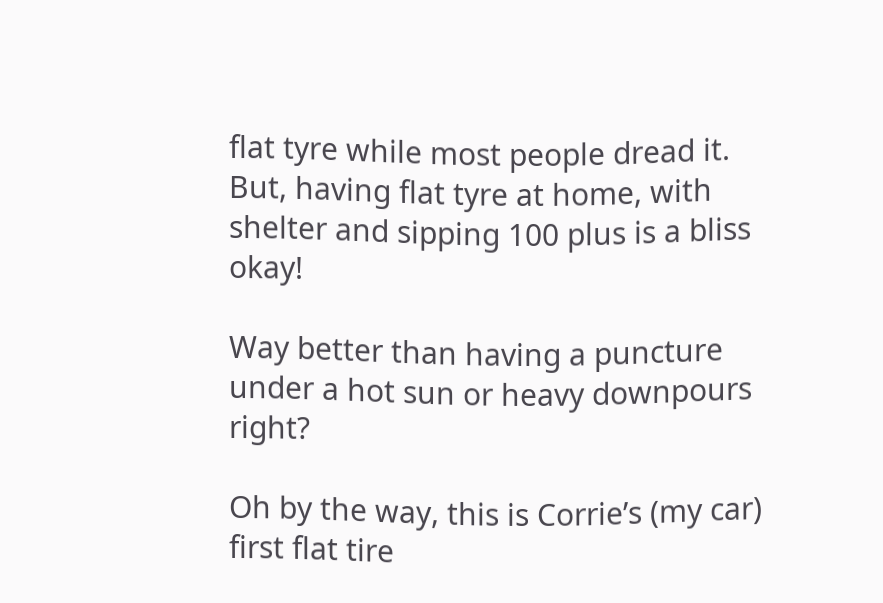flat tyre while most people dread it. But, having flat tyre at home, with shelter and sipping 100 plus is a bliss okay!

Way better than having a puncture under a hot sun or heavy downpours right?

Oh by the way, this is Corrie’s (my car) first flat tire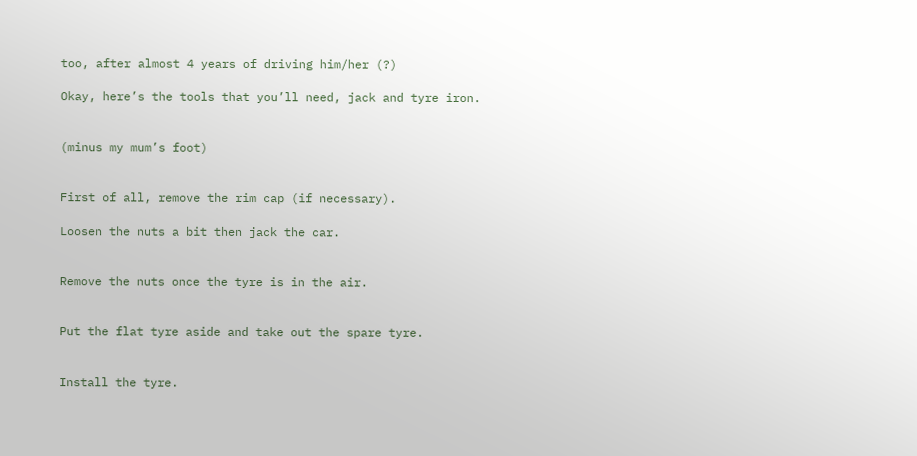too, after almost 4 years of driving him/her (?)

Okay, here’s the tools that you’ll need, jack and tyre iron.


(minus my mum’s foot)


First of all, remove the rim cap (if necessary).

Loosen the nuts a bit then jack the car.


Remove the nuts once the tyre is in the air.


Put the flat tyre aside and take out the spare tyre.


Install the tyre.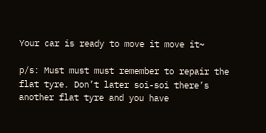Your car is ready to move it move it~

p/s: Must must must remember to repair the flat tyre. Don’t later soi-soi there’s another flat tyre and you have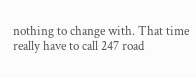nothing to change with. That time really have to call 247 road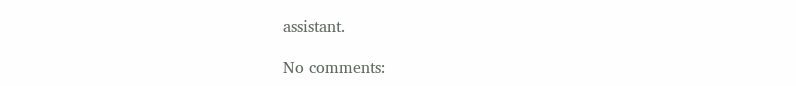assistant.

No comments: